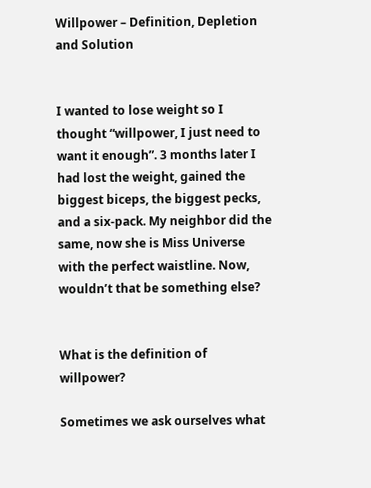Willpower – Definition, Depletion and Solution


I wanted to lose weight so I thought “willpower, I just need to want it enough”. 3 months later I had lost the weight, gained the biggest biceps, the biggest pecks, and a six-pack. My neighbor did the same, now she is Miss Universe with the perfect waistline. Now, wouldn’t that be something else?


What is the definition of willpower?

Sometimes we ask ourselves what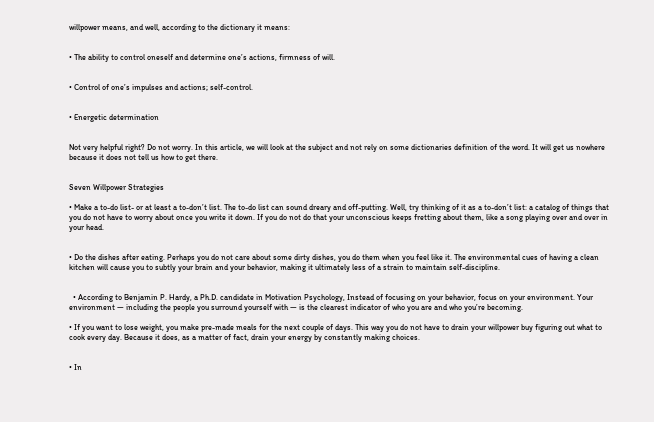willpower means, and well, according to the dictionary it means:


• The ability to control oneself and determine one’s actions, firmness of will.


• Control of one’s impulses and actions; self-control.


• Energetic determination


Not very helpful right? Do not worry. In this article, we will look at the subject and not rely on some dictionaries definition of the word. It will get us nowhere because it does not tell us how to get there.


Seven Willpower Strategies

• Make a to-do list- or at least a to-don’t list. The to-do list can sound dreary and off-putting. Well, try thinking of it as a to-don’t list: a catalog of things that you do not have to worry about once you write it down. If you do not do that your unconscious keeps fretting about them, like a song playing over and over in your head.


• Do the dishes after eating. Perhaps you do not care about some dirty dishes, you do them when you feel like it. The environmental cues of having a clean kitchen will cause you to subtly your brain and your behavior, making it ultimately less of a strain to maintain self-discipline.


  • According to Benjamin P. Hardy, a Ph.D. candidate in Motivation Psychology, Instead of focusing on your behavior, focus on your environment. Your environment — including the people you surround yourself with — is the clearest indicator of who you are and who you’re becoming.

• If you want to lose weight, you make pre-made meals for the next couple of days. This way you do not have to drain your willpower buy figuring out what to cook every day. Because it does, as a matter of fact, drain your energy by constantly making choices.


• In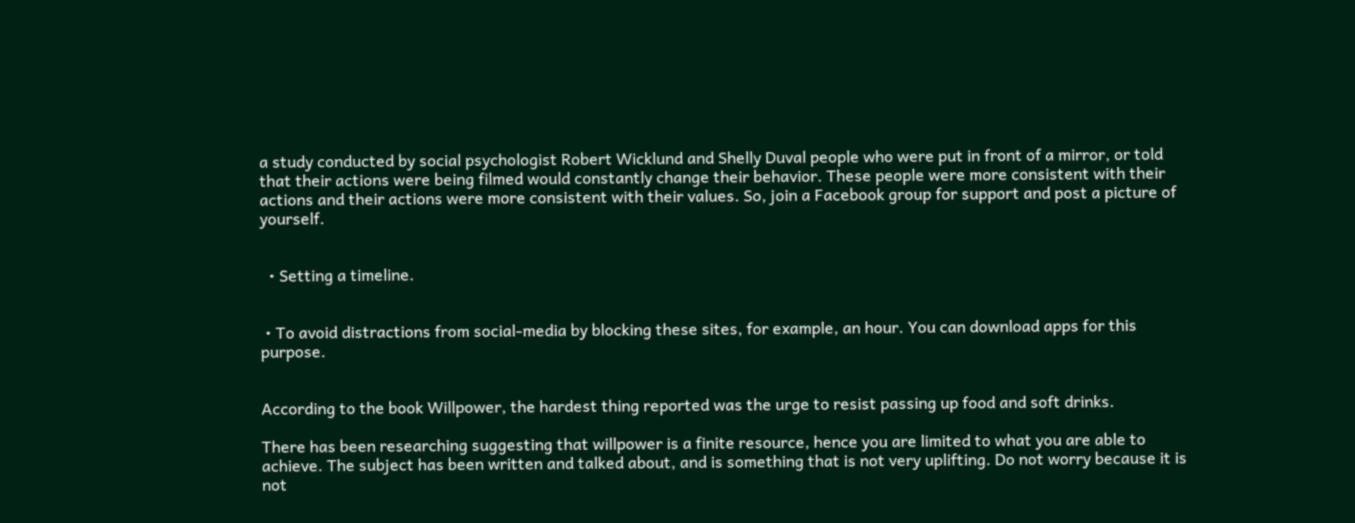a study conducted by social psychologist Robert Wicklund and Shelly Duval people who were put in front of a mirror, or told that their actions were being filmed would constantly change their behavior. These people were more consistent with their actions and their actions were more consistent with their values. So, join a Facebook group for support and post a picture of yourself.


  • Setting a timeline.


 • To avoid distractions from social-media by blocking these sites, for example, an hour. You can download apps for this purpose.


According to the book Willpower, the hardest thing reported was the urge to resist passing up food and soft drinks.

There has been researching suggesting that willpower is a finite resource, hence you are limited to what you are able to achieve. The subject has been written and talked about, and is something that is not very uplifting. Do not worry because it is not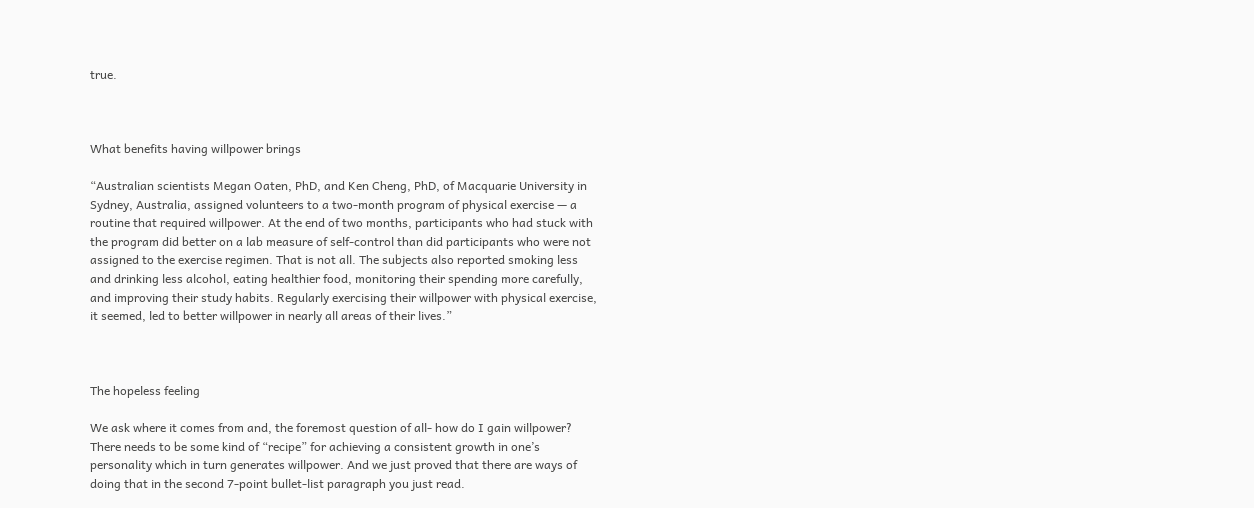true.



What benefits having willpower brings

“Australian scientists Megan Oaten, PhD, and Ken Cheng, PhD, of Macquarie University in Sydney, Australia, assigned volunteers to a two-month program of physical exercise — a routine that required willpower. At the end of two months, participants who had stuck with the program did better on a lab measure of self-control than did participants who were not assigned to the exercise regimen. That is not all. The subjects also reported smoking less and drinking less alcohol, eating healthier food, monitoring their spending more carefully, and improving their study habits. Regularly exercising their willpower with physical exercise, it seemed, led to better willpower in nearly all areas of their lives.”



The hopeless feeling

We ask where it comes from and, the foremost question of all- how do I gain willpower? There needs to be some kind of “recipe” for achieving a consistent growth in one’s personality which in turn generates willpower. And we just proved that there are ways of doing that in the second 7-point bullet-list paragraph you just read.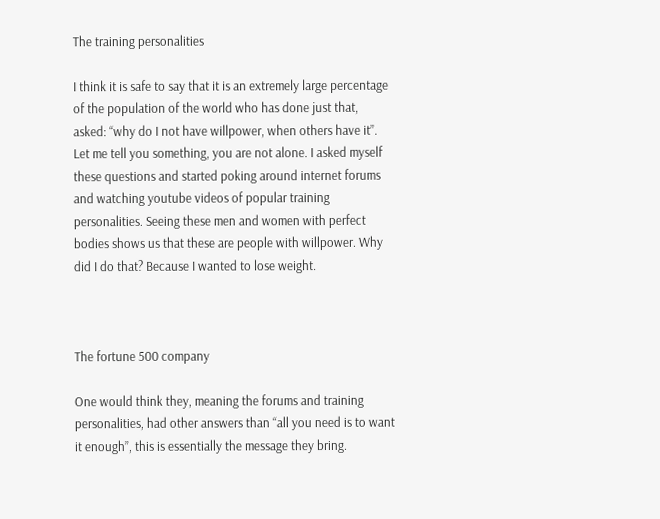The training personalities

I think it is safe to say that it is an extremely large percentage of the population of the world who has done just that, asked: “why do I not have willpower, when others have it”. Let me tell you something, you are not alone. I asked myself these questions and started poking around internet forums and watching youtube videos of popular training personalities. Seeing these men and women with perfect bodies shows us that these are people with willpower. Why did I do that? Because I wanted to lose weight.



The fortune 500 company

One would think they, meaning the forums and training personalities, had other answers than “all you need is to want it enough”, this is essentially the message they bring.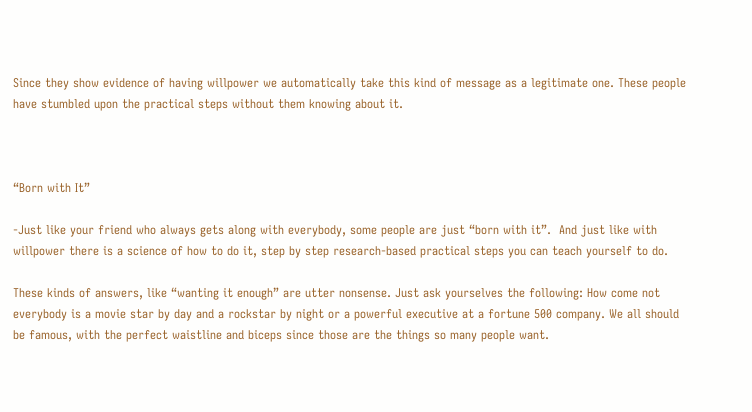Since they show evidence of having willpower we automatically take this kind of message as a legitimate one. These people have stumbled upon the practical steps without them knowing about it.



“Born with It”

-Just like your friend who always gets along with everybody, some people are just “born with it”.  And just like with willpower there is a science of how to do it, step by step research-based practical steps you can teach yourself to do.

These kinds of answers, like “wanting it enough” are utter nonsense. Just ask yourselves the following: How come not everybody is a movie star by day and a rockstar by night or a powerful executive at a fortune 500 company. We all should be famous, with the perfect waistline and biceps since those are the things so many people want.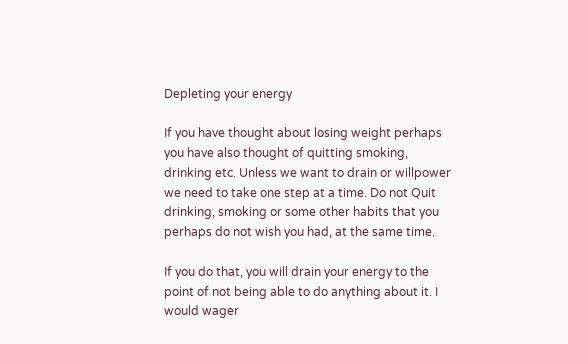Depleting your energy

If you have thought about losing weight perhaps you have also thought of quitting smoking, drinking etc. Unless we want to drain or willpower we need to take one step at a time. Do not Quit drinking, smoking or some other habits that you perhaps do not wish you had, at the same time.

If you do that, you will drain your energy to the point of not being able to do anything about it. I would wager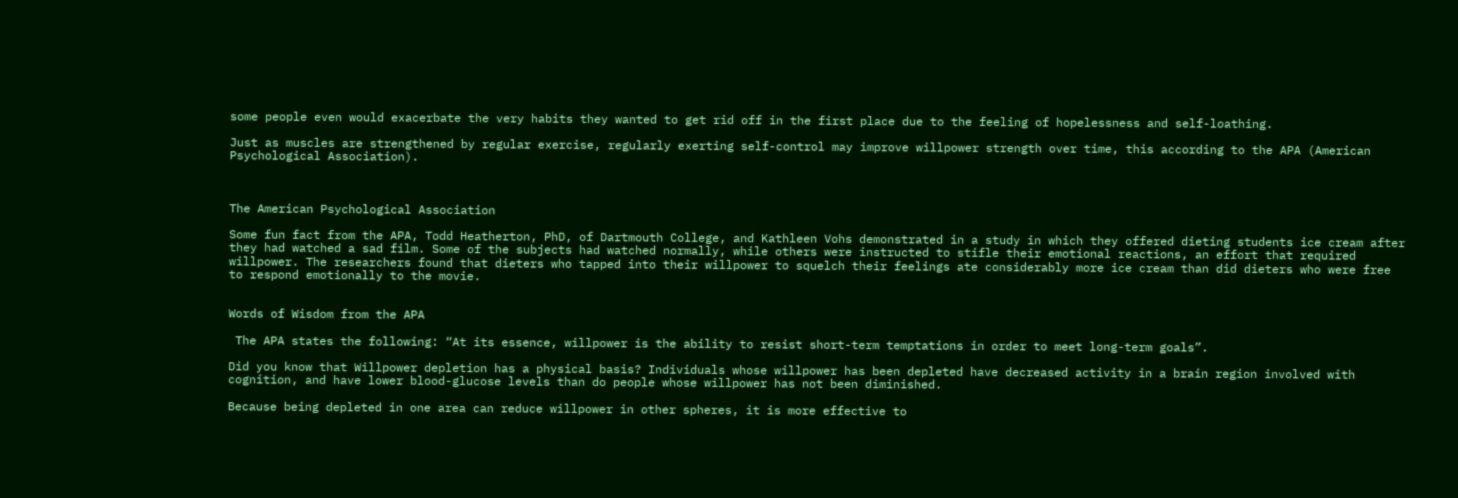some people even would exacerbate the very habits they wanted to get rid off in the first place due to the feeling of hopelessness and self-loathing.

Just as muscles are strengthened by regular exercise, regularly exerting self-control may improve willpower strength over time, this according to the APA (American Psychological Association).



The American Psychological Association

Some fun fact from the APA, Todd Heatherton, PhD, of Dartmouth College, and Kathleen Vohs demonstrated in a study in which they offered dieting students ice cream after they had watched a sad film. Some of the subjects had watched normally, while others were instructed to stifle their emotional reactions, an effort that required willpower. The researchers found that dieters who tapped into their willpower to squelch their feelings ate considerably more ice cream than did dieters who were free to respond emotionally to the movie.


Words of Wisdom from the APA

 The APA states the following: “At its essence, willpower is the ability to resist short-term temptations in order to meet long-term goals”.

Did you know that Willpower depletion has a physical basis? Individuals whose willpower has been depleted have decreased activity in a brain region involved with cognition, and have lower blood-glucose levels than do people whose willpower has not been diminished.

Because being depleted in one area can reduce willpower in other spheres, it is more effective to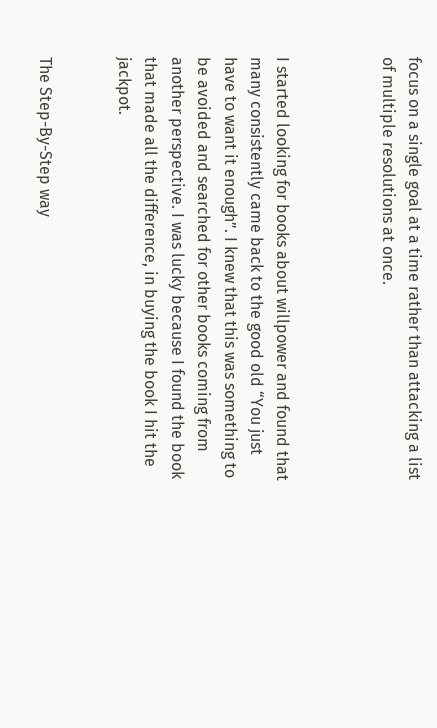focus on a single goal at a time rather than attacking a list of multiple resolutions at once.



I started looking for books about willpower and found that many consistently came back to the good old “You just have to want it enough”. I knew that this was something to be avoided and searched for other books coming from another perspective. I was lucky because I found the book that made all the difference, in buying the book I hit the jackpot.


The Step-By-Step way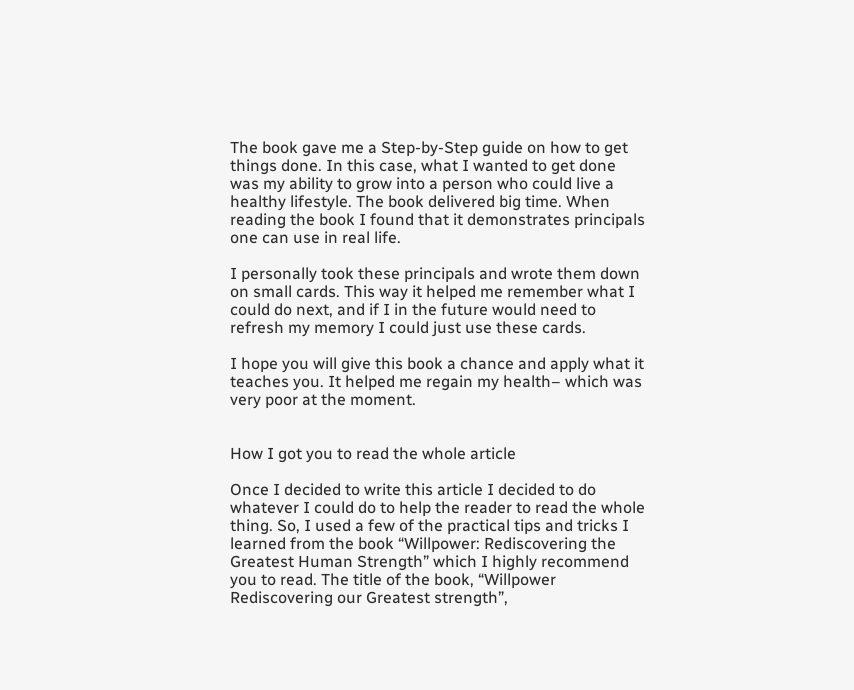The book gave me a Step-by-Step guide on how to get things done. In this case, what I wanted to get done was my ability to grow into a person who could live a healthy lifestyle. The book delivered big time. When reading the book I found that it demonstrates principals one can use in real life.

I personally took these principals and wrote them down on small cards. This way it helped me remember what I could do next, and if I in the future would need to refresh my memory I could just use these cards.

I hope you will give this book a chance and apply what it teaches you. It helped me regain my health– which was very poor at the moment.


How I got you to read the whole article

Once I decided to write this article I decided to do whatever I could do to help the reader to read the whole thing. So, I used a few of the practical tips and tricks I learned from the book “Willpower: Rediscovering the Greatest Human Strength” which I highly recommend you to read. The title of the book, “Willpower Rediscovering our Greatest strength”,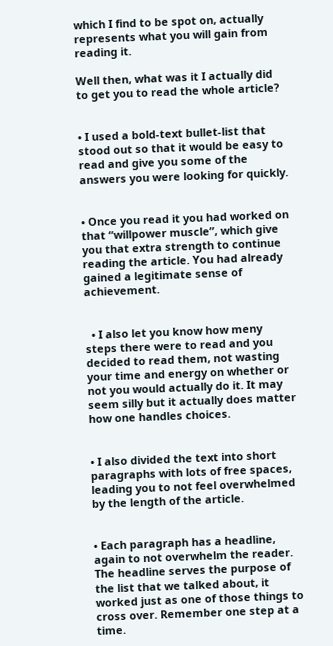which I find to be spot on, actually represents what you will gain from reading it.

Well then, what was it I actually did to get you to read the whole article?


• I used a bold-text bullet-list that stood out so that it would be easy to read and give you some of the answers you were looking for quickly.


• Once you read it you had worked on that “willpower muscle”, which give you that extra strength to continue reading the article. You had already gained a legitimate sense of achievement.


  • I also let you know how meny steps there were to read and you decided to read them, not wasting your time and energy on whether or not you would actually do it. It may seem silly but it actually does matter how one handles choices.


• I also divided the text into short paragraphs with lots of free spaces, leading you to not feel overwhelmed by the length of the article.


• Each paragraph has a headline, again to not overwhelm the reader. The headline serves the purpose of the list that we talked about, it worked just as one of those things to cross over. Remember one step at a time.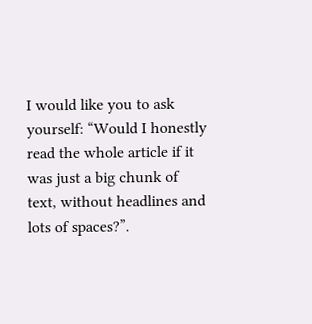I would like you to ask yourself: “Would I honestly read the whole article if it was just a big chunk of text, without headlines and lots of spaces?”.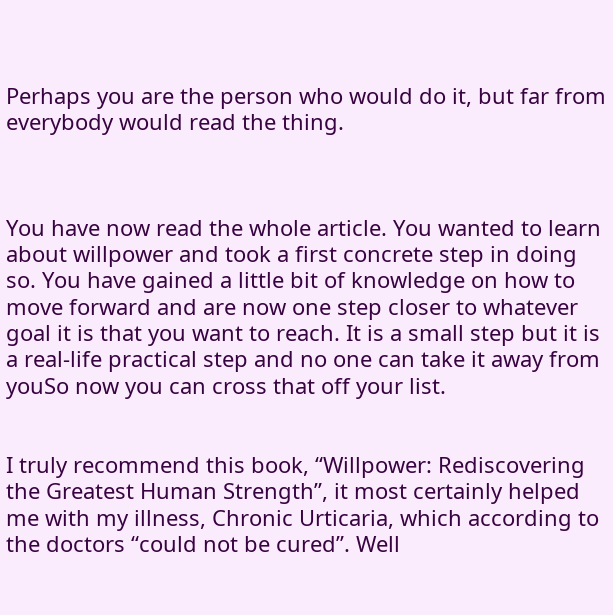Perhaps you are the person who would do it, but far from everybody would read the thing.



You have now read the whole article. You wanted to learn about willpower and took a first concrete step in doing so. You have gained a little bit of knowledge on how to move forward and are now one step closer to whatever goal it is that you want to reach. It is a small step but it is a real-life practical step and no one can take it away from youSo now you can cross that off your list.


I truly recommend this book, “Willpower: Rediscovering the Greatest Human Strength”, it most certainly helped me with my illness, Chronic Urticaria, which according to the doctors “could not be cured”. Well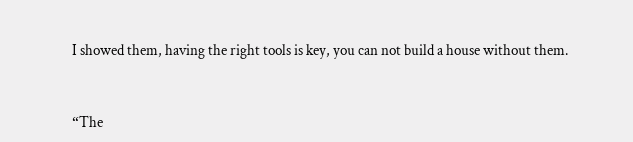I showed them, having the right tools is key, you can not build a house without them.


“The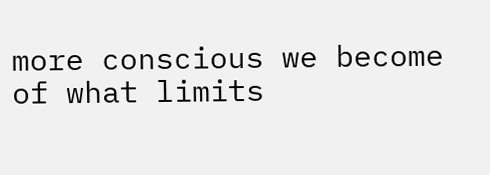more conscious we become of what limits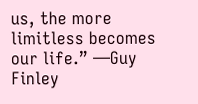us, the more limitless becomes our life.” —Guy Finley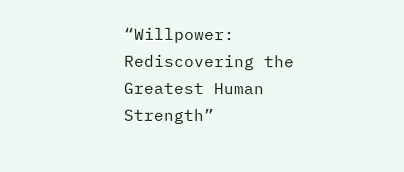“Willpower: Rediscovering the Greatest Human Strength”